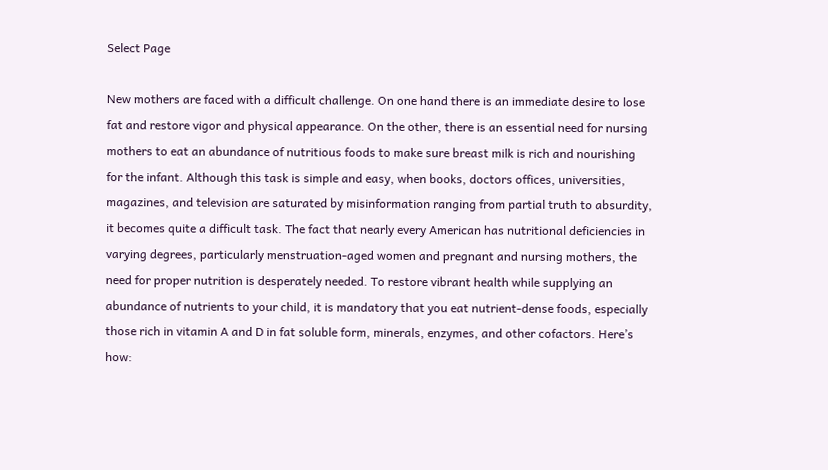Select Page

New mothers are faced with a difficult challenge. On one hand there is an immediate desire to lose fat and restore vigor and physical appearance. On the other, there is an essential need for nursing mothers to eat an abundance of nutritious foods to make sure breast milk is rich and nourishing for the infant. Although this task is simple and easy, when books, doctors offices, universities, magazines, and television are saturated by misinformation ranging from partial truth to absurdity, it becomes quite a difficult task. The fact that nearly every American has nutritional deficiencies in varying degrees, particularly menstruation-aged women and pregnant and nursing mothers, the need for proper nutrition is desperately needed. To restore vibrant health while supplying an abundance of nutrients to your child, it is mandatory that you eat nutrient-dense foods, especially those rich in vitamin A and D in fat soluble form, minerals, enzymes, and other cofactors. Here’s how: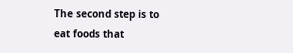The second step is to eat foods that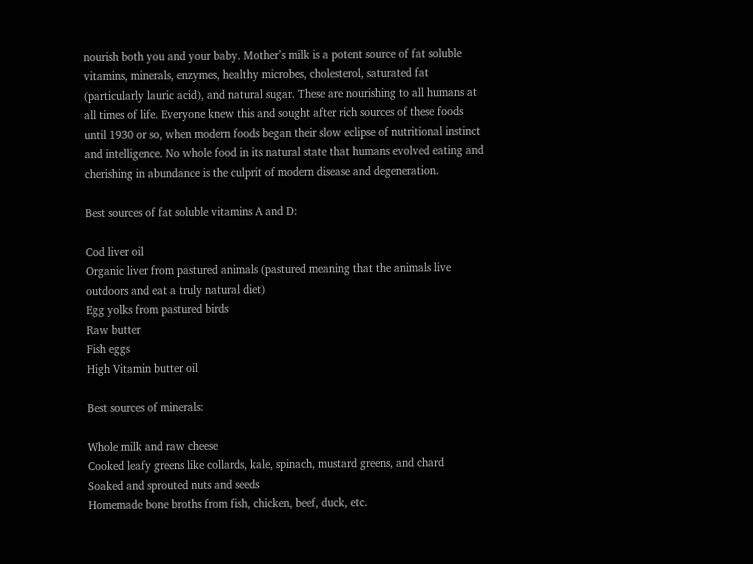nourish both you and your baby. Mother’s milk is a potent source of fat soluble vitamins, minerals, enzymes, healthy microbes, cholesterol, saturated fat (particularly lauric acid), and natural sugar. These are nourishing to all humans at all times of life. Everyone knew this and sought after rich sources of these foods until 1930 or so, when modern foods began their slow eclipse of nutritional instinct and intelligence. No whole food in its natural state that humans evolved eating and cherishing in abundance is the culprit of modern disease and degeneration.

Best sources of fat soluble vitamins A and D:

Cod liver oil
Organic liver from pastured animals (pastured meaning that the animals live outdoors and eat a truly natural diet)
Egg yolks from pastured birds
Raw butter
Fish eggs
High Vitamin butter oil

Best sources of minerals:

Whole milk and raw cheese
Cooked leafy greens like collards, kale, spinach, mustard greens, and chard
Soaked and sprouted nuts and seeds
Homemade bone broths from fish, chicken, beef, duck, etc.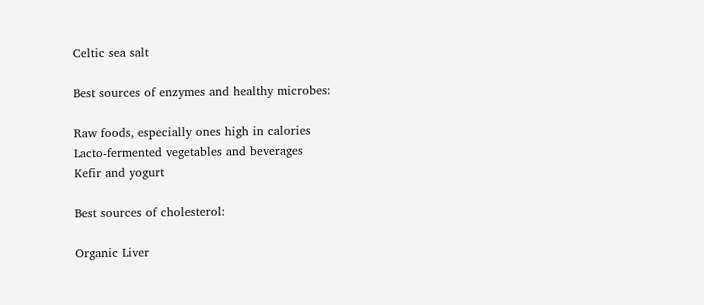Celtic sea salt

Best sources of enzymes and healthy microbes:

Raw foods, especially ones high in calories
Lacto-fermented vegetables and beverages
Kefir and yogurt

Best sources of cholesterol:

Organic Liver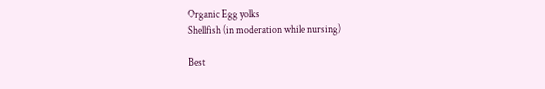Organic Egg yolks
Shellfish (in moderation while nursing)

Best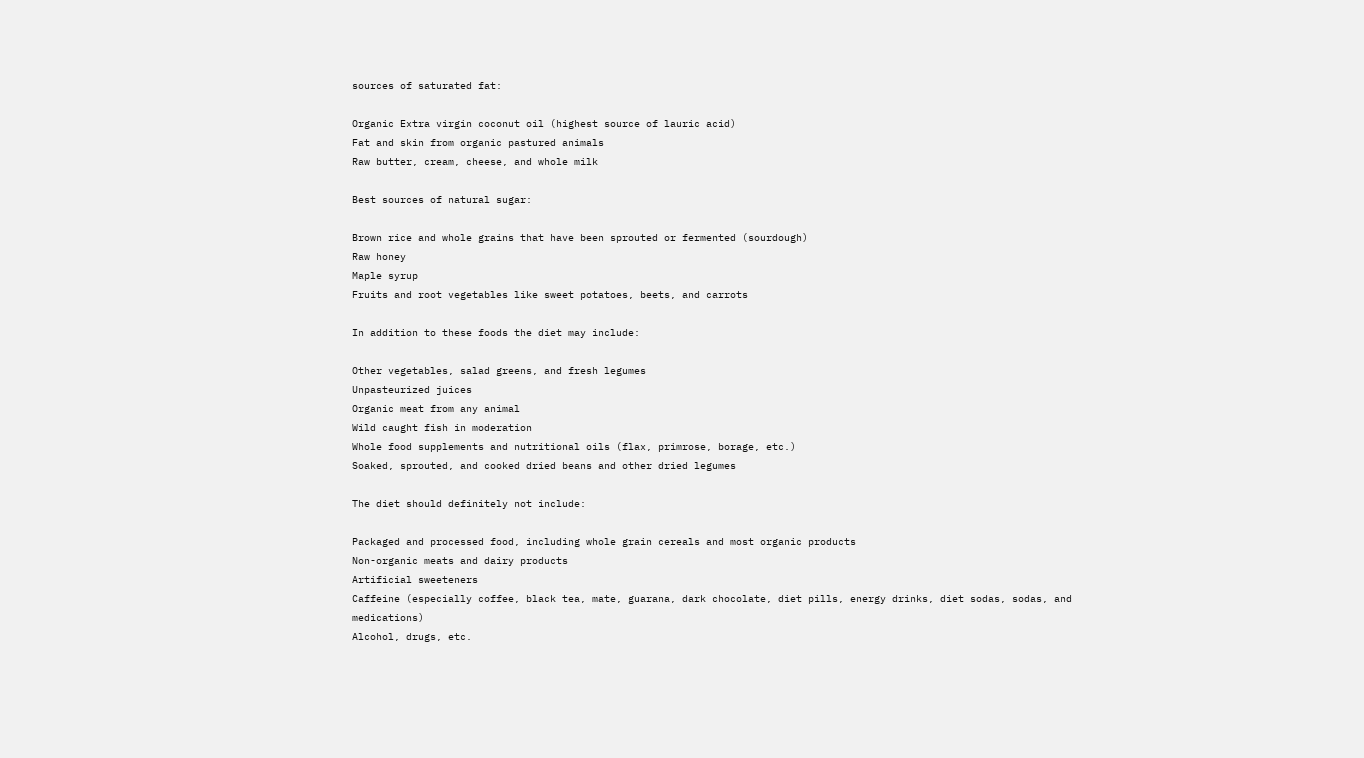sources of saturated fat:

Organic Extra virgin coconut oil (highest source of lauric acid)
Fat and skin from organic pastured animals
Raw butter, cream, cheese, and whole milk

Best sources of natural sugar:

Brown rice and whole grains that have been sprouted or fermented (sourdough)
Raw honey
Maple syrup
Fruits and root vegetables like sweet potatoes, beets, and carrots

In addition to these foods the diet may include:

Other vegetables, salad greens, and fresh legumes
Unpasteurized juices
Organic meat from any animal
Wild caught fish in moderation
Whole food supplements and nutritional oils (flax, primrose, borage, etc.)
Soaked, sprouted, and cooked dried beans and other dried legumes

The diet should definitely not include:

Packaged and processed food, including whole grain cereals and most organic products
Non-organic meats and dairy products
Artificial sweeteners
Caffeine (especially coffee, black tea, mate, guarana, dark chocolate, diet pills, energy drinks, diet sodas, sodas, and medications)
Alcohol, drugs, etc.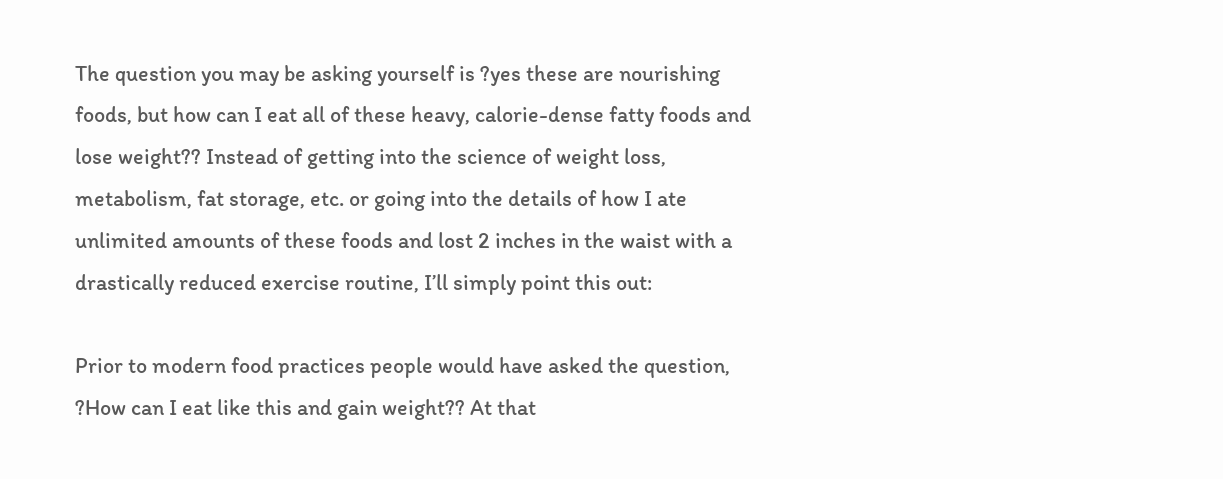The question you may be asking yourself is ?yes these are nourishing foods, but how can I eat all of these heavy, calorie-dense fatty foods and lose weight?? Instead of getting into the science of weight loss, metabolism, fat storage, etc. or going into the details of how I ate unlimited amounts of these foods and lost 2 inches in the waist with a drastically reduced exercise routine, I’ll simply point this out:

Prior to modern food practices people would have asked the question, ?How can I eat like this and gain weight?? At that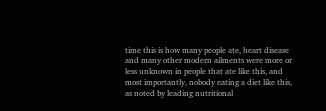time this is how many people ate, heart disease and many other modern ailments were more or less unknown in people that ate like this, and most importantly, nobody eating a diet like this, as noted by leading nutritional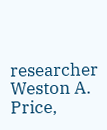researcher Weston A. Price,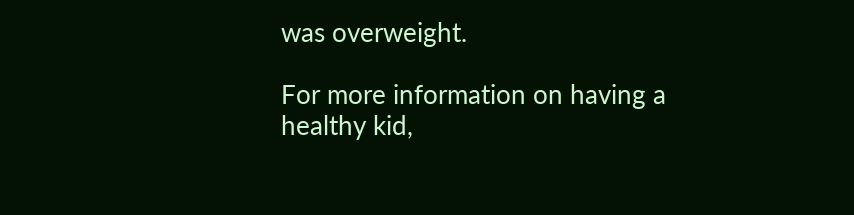was overweight.

For more information on having a healthy kid,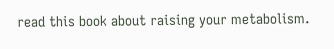read this book about raising your metabolism.